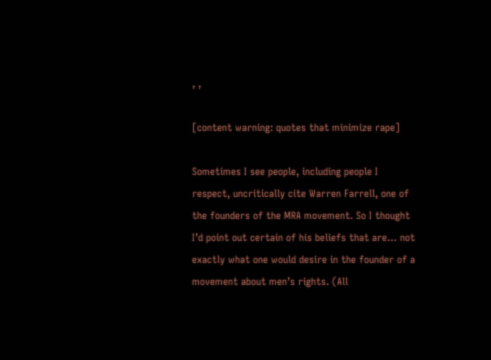, ,

[content warning: quotes that minimize rape]

Sometimes I see people, including people I respect, uncritically cite Warren Farrell, one of the founders of the MRA movement. So I thought I’d point out certain of his beliefs that are… not exactly what one would desire in the founder of a movement about men’s rights. (All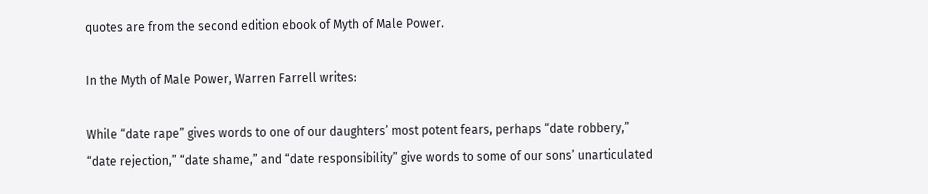quotes are from the second edition ebook of Myth of Male Power.

In the Myth of Male Power, Warren Farrell writes:

While “date rape” gives words to one of our daughters’ most potent fears, perhaps “date robbery,” “date rejection,” “date shame,” and “date responsibility” give words to some of our sons’ unarticulated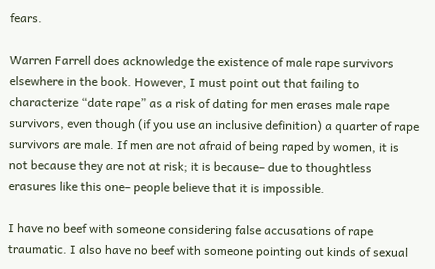fears.

Warren Farrell does acknowledge the existence of male rape survivors elsewhere in the book. However, I must point out that failing to characterize “date rape” as a risk of dating for men erases male rape survivors, even though (if you use an inclusive definition) a quarter of rape survivors are male. If men are not afraid of being raped by women, it is not because they are not at risk; it is because– due to thoughtless erasures like this one– people believe that it is impossible.

I have no beef with someone considering false accusations of rape traumatic. I also have no beef with someone pointing out kinds of sexual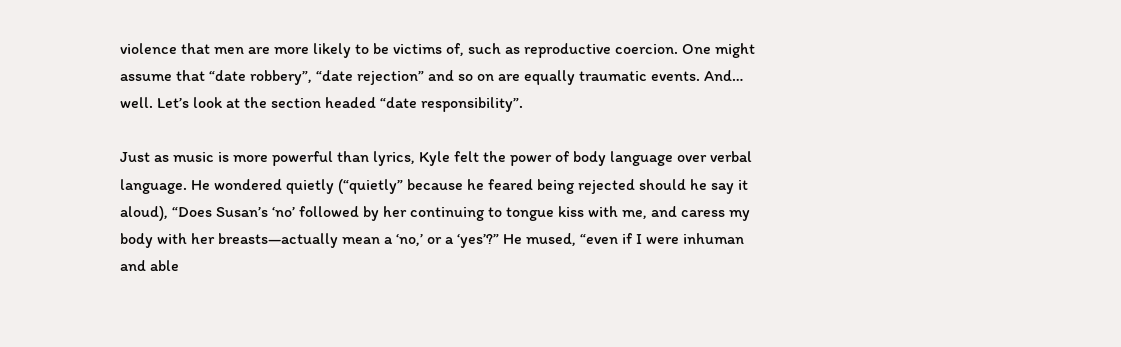violence that men are more likely to be victims of, such as reproductive coercion. One might assume that “date robbery”, “date rejection” and so on are equally traumatic events. And… well. Let’s look at the section headed “date responsibility”.

Just as music is more powerful than lyrics, Kyle felt the power of body language over verbal language. He wondered quietly (“quietly” because he feared being rejected should he say it aloud), “Does Susan’s ‘no’ followed by her continuing to tongue kiss with me, and caress my body with her breasts—actually mean a ‘no,’ or a ‘yes’?” He mused, “even if I were inhuman and able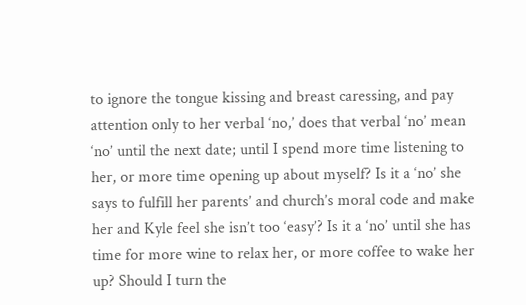to ignore the tongue kissing and breast caressing, and pay attention only to her verbal ‘no,’ does that verbal ‘no’ mean ‘no’ until the next date; until I spend more time listening to her, or more time opening up about myself? Is it a ‘no’ she says to fulfill her parents’ and church’s moral code and make her and Kyle feel she isn’t too ‘easy’? Is it a ‘no’ until she has time for more wine to relax her, or more coffee to wake her up? Should I turn the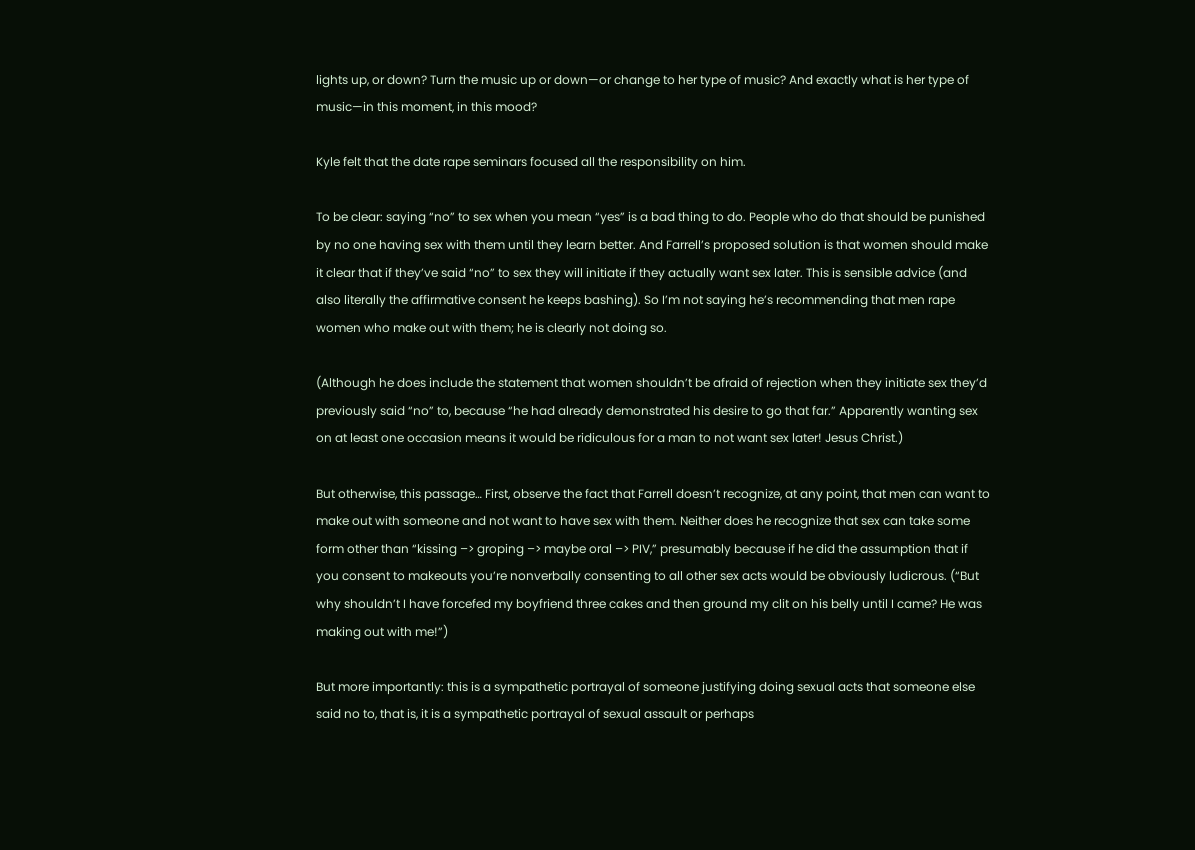lights up, or down? Turn the music up or down—or change to her type of music? And exactly what is her type of music—in this moment, in this mood?

Kyle felt that the date rape seminars focused all the responsibility on him.

To be clear: saying “no” to sex when you mean “yes” is a bad thing to do. People who do that should be punished by no one having sex with them until they learn better. And Farrell’s proposed solution is that women should make it clear that if they’ve said “no” to sex they will initiate if they actually want sex later. This is sensible advice (and also literally the affirmative consent he keeps bashing). So I’m not saying he’s recommending that men rape women who make out with them; he is clearly not doing so.

(Although he does include the statement that women shouldn’t be afraid of rejection when they initiate sex they’d previously said “no” to, because “he had already demonstrated his desire to go that far.” Apparently wanting sex on at least one occasion means it would be ridiculous for a man to not want sex later! Jesus Christ.)

But otherwise, this passage… First, observe the fact that Farrell doesn’t recognize, at any point, that men can want to make out with someone and not want to have sex with them. Neither does he recognize that sex can take some form other than “kissing –> groping –> maybe oral –> PIV,” presumably because if he did the assumption that if you consent to makeouts you’re nonverbally consenting to all other sex acts would be obviously ludicrous. (“But why shouldn’t I have forcefed my boyfriend three cakes and then ground my clit on his belly until I came? He was making out with me!”)

But more importantly: this is a sympathetic portrayal of someone justifying doing sexual acts that someone else said no to, that is, it is a sympathetic portrayal of sexual assault or perhaps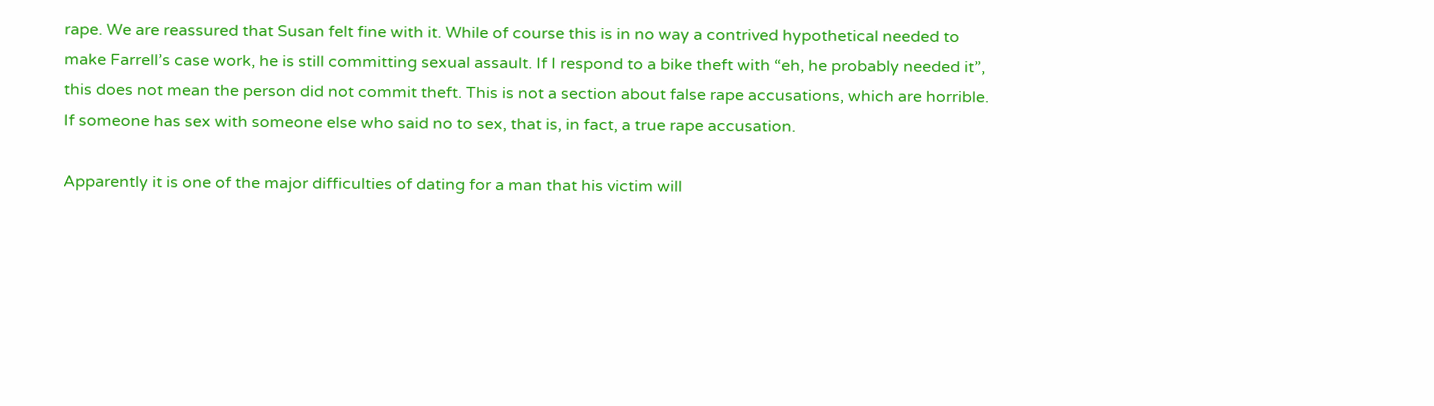rape. We are reassured that Susan felt fine with it. While of course this is in no way a contrived hypothetical needed to make Farrell’s case work, he is still committing sexual assault. If I respond to a bike theft with “eh, he probably needed it”, this does not mean the person did not commit theft. This is not a section about false rape accusations, which are horrible. If someone has sex with someone else who said no to sex, that is, in fact, a true rape accusation.

Apparently it is one of the major difficulties of dating for a man that his victim will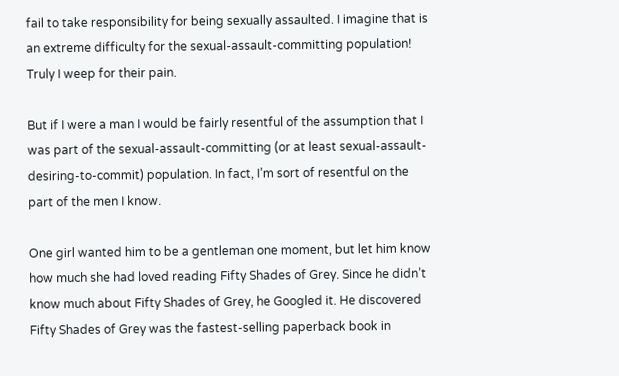fail to take responsibility for being sexually assaulted. I imagine that is an extreme difficulty for the sexual-assault-committing population! Truly I weep for their pain.

But if I were a man I would be fairly resentful of the assumption that I was part of the sexual-assault-committing (or at least sexual-assault-desiring-to-commit) population. In fact, I’m sort of resentful on the part of the men I know.

One girl wanted him to be a gentleman one moment, but let him know how much she had loved reading Fifty Shades of Grey. Since he didn’t know much about Fifty Shades of Grey, he Googled it. He discovered Fifty Shades of Grey was the fastest-selling paperback book in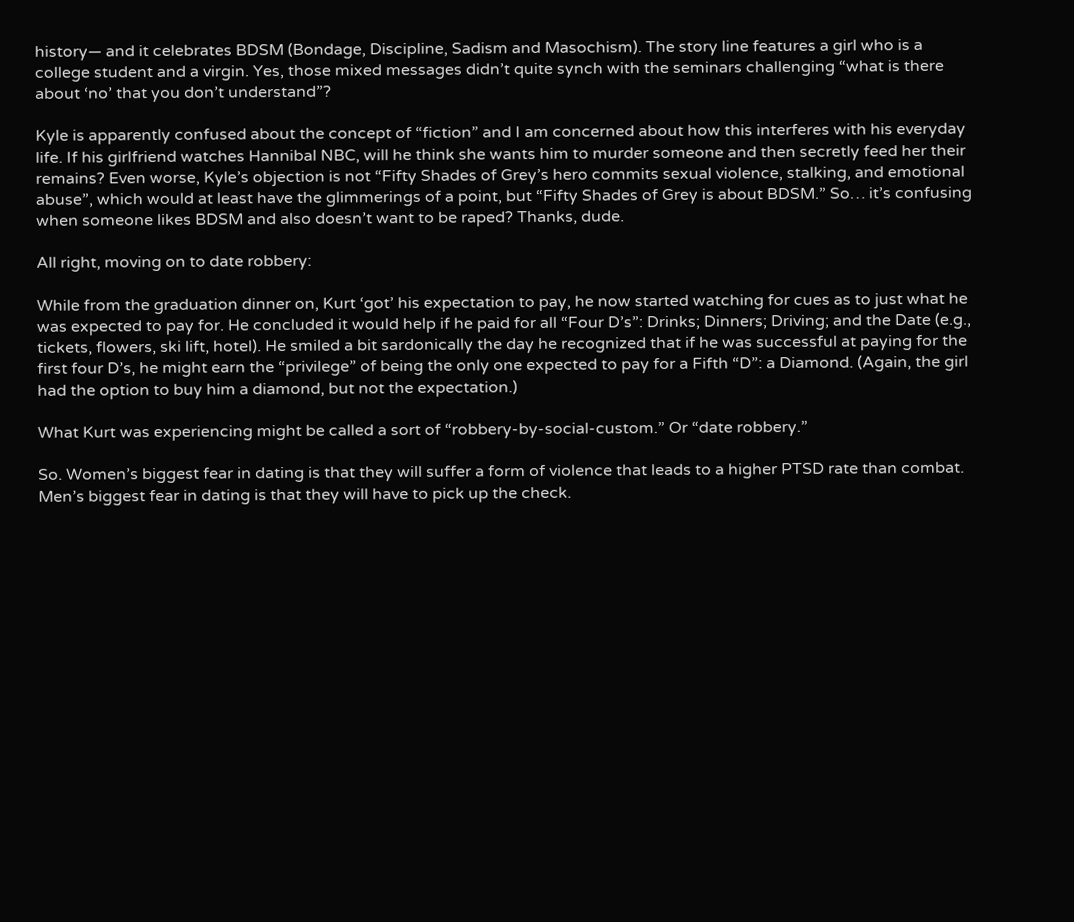history— and it celebrates BDSM (Bondage, Discipline, Sadism and Masochism). The story line features a girl who is a college student and a virgin. Yes, those mixed messages didn’t quite synch with the seminars challenging “what is there about ‘no’ that you don’t understand”?

Kyle is apparently confused about the concept of “fiction” and I am concerned about how this interferes with his everyday life. If his girlfriend watches Hannibal NBC, will he think she wants him to murder someone and then secretly feed her their remains? Even worse, Kyle’s objection is not “Fifty Shades of Grey’s hero commits sexual violence, stalking, and emotional abuse”, which would at least have the glimmerings of a point, but “Fifty Shades of Grey is about BDSM.” So… it’s confusing when someone likes BDSM and also doesn’t want to be raped? Thanks, dude.

All right, moving on to date robbery:

While from the graduation dinner on, Kurt ‘got’ his expectation to pay, he now started watching for cues as to just what he was expected to pay for. He concluded it would help if he paid for all “Four D’s”: Drinks; Dinners; Driving; and the Date (e.g., tickets, flowers, ski lift, hotel). He smiled a bit sardonically the day he recognized that if he was successful at paying for the first four D’s, he might earn the “privilege” of being the only one expected to pay for a Fifth “D”: a Diamond. (Again, the girl had the option to buy him a diamond, but not the expectation.)

What Kurt was experiencing might be called a sort of “robbery-by-social-custom.” Or “date robbery.”

So. Women’s biggest fear in dating is that they will suffer a form of violence that leads to a higher PTSD rate than combat. Men’s biggest fear in dating is that they will have to pick up the check.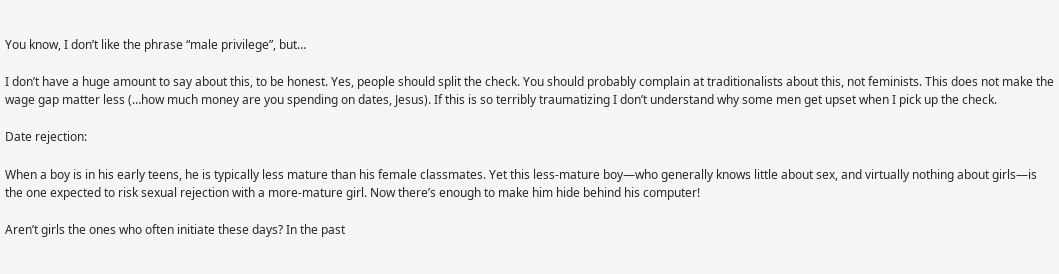You know, I don’t like the phrase “male privilege”, but…

I don’t have a huge amount to say about this, to be honest. Yes, people should split the check. You should probably complain at traditionalists about this, not feminists. This does not make the wage gap matter less (…how much money are you spending on dates, Jesus). If this is so terribly traumatizing I don’t understand why some men get upset when I pick up the check.

Date rejection:

When a boy is in his early teens, he is typically less mature than his female classmates. Yet this less-mature boy—who generally knows little about sex, and virtually nothing about girls—is the one expected to risk sexual rejection with a more-mature girl. Now there’s enough to make him hide behind his computer!

Aren’t girls the ones who often initiate these days? In the past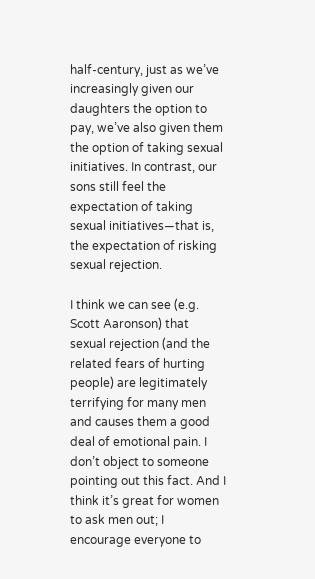half-century, just as we’ve increasingly given our daughters the option to pay, we’ve also given them the option of taking sexual initiatives. In contrast, our sons still feel the expectation of taking sexual initiatives—that is, the expectation of risking sexual rejection.

I think we can see (e.g. Scott Aaronson) that sexual rejection (and the related fears of hurting people) are legitimately terrifying for many men and causes them a good deal of emotional pain. I don’t object to someone pointing out this fact. And I think it’s great for women to ask men out; I encourage everyone to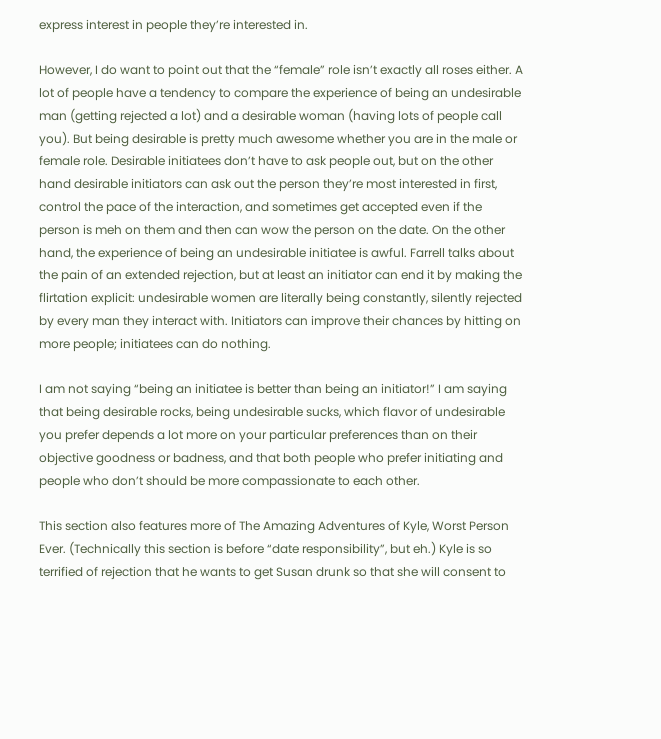express interest in people they’re interested in.

However, I do want to point out that the “female” role isn’t exactly all roses either. A lot of people have a tendency to compare the experience of being an undesirable man (getting rejected a lot) and a desirable woman (having lots of people call you). But being desirable is pretty much awesome whether you are in the male or female role. Desirable initiatees don’t have to ask people out, but on the other hand desirable initiators can ask out the person they’re most interested in first, control the pace of the interaction, and sometimes get accepted even if the person is meh on them and then can wow the person on the date. On the other hand, the experience of being an undesirable initiatee is awful. Farrell talks about the pain of an extended rejection, but at least an initiator can end it by making the flirtation explicit: undesirable women are literally being constantly, silently rejected by every man they interact with. Initiators can improve their chances by hitting on more people; initiatees can do nothing.

I am not saying “being an initiatee is better than being an initiator!” I am saying that being desirable rocks, being undesirable sucks, which flavor of undesirable you prefer depends a lot more on your particular preferences than on their objective goodness or badness, and that both people who prefer initiating and people who don’t should be more compassionate to each other.

This section also features more of The Amazing Adventures of Kyle, Worst Person Ever. (Technically this section is before “date responsibility”, but eh.) Kyle is so terrified of rejection that he wants to get Susan drunk so that she will consent to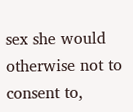sex she would otherwise not to consent to,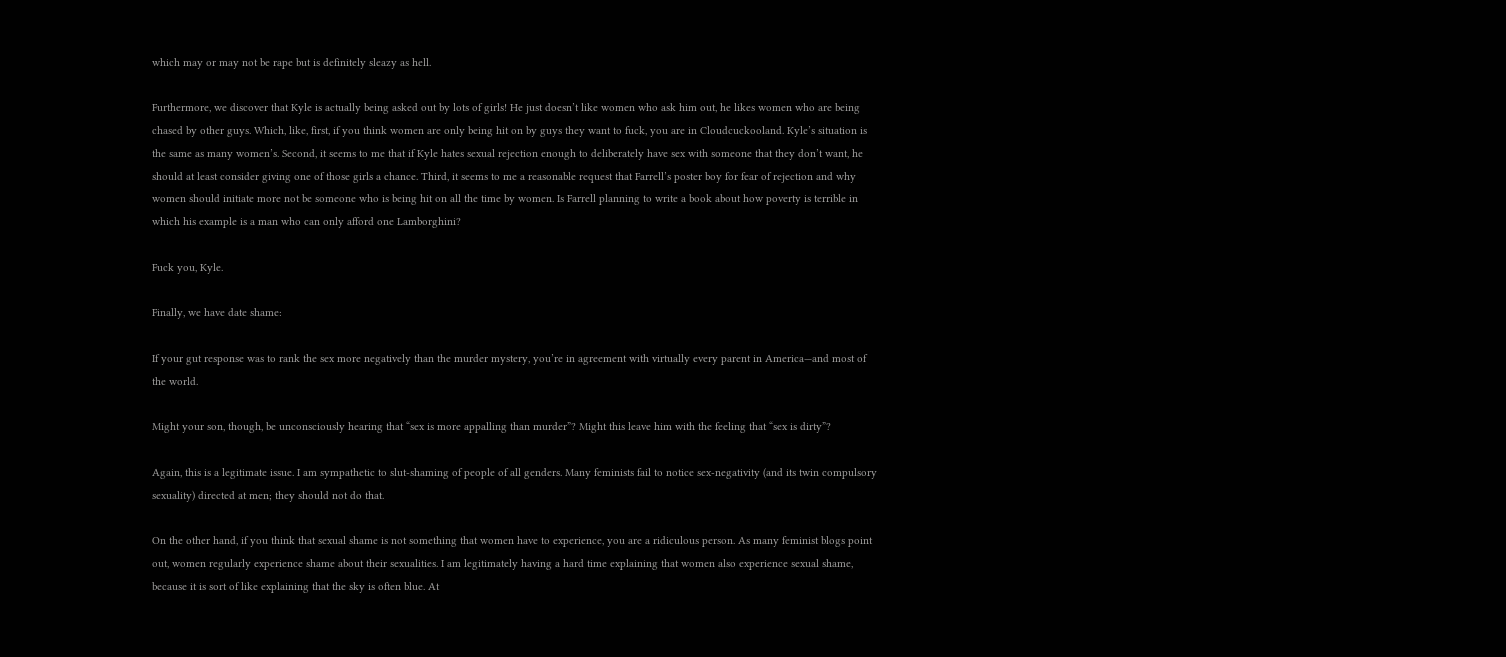which may or may not be rape but is definitely sleazy as hell.

Furthermore, we discover that Kyle is actually being asked out by lots of girls! He just doesn’t like women who ask him out, he likes women who are being chased by other guys. Which, like, first, if you think women are only being hit on by guys they want to fuck, you are in Cloudcuckooland. Kyle’s situation is the same as many women’s. Second, it seems to me that if Kyle hates sexual rejection enough to deliberately have sex with someone that they don’t want, he should at least consider giving one of those girls a chance. Third, it seems to me a reasonable request that Farrell’s poster boy for fear of rejection and why women should initiate more not be someone who is being hit on all the time by women. Is Farrell planning to write a book about how poverty is terrible in which his example is a man who can only afford one Lamborghini?

Fuck you, Kyle.

Finally, we have date shame:

If your gut response was to rank the sex more negatively than the murder mystery, you’re in agreement with virtually every parent in America—and most of the world.

Might your son, though, be unconsciously hearing that “sex is more appalling than murder”? Might this leave him with the feeling that “sex is dirty”?

Again, this is a legitimate issue. I am sympathetic to slut-shaming of people of all genders. Many feminists fail to notice sex-negativity (and its twin compulsory sexuality) directed at men; they should not do that.

On the other hand, if you think that sexual shame is not something that women have to experience, you are a ridiculous person. As many feminist blogs point out, women regularly experience shame about their sexualities. I am legitimately having a hard time explaining that women also experience sexual shame, because it is sort of like explaining that the sky is often blue. At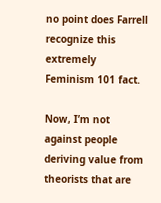no point does Farrell recognize this extremely Feminism 101 fact.

Now, I’m not against people deriving value from theorists that are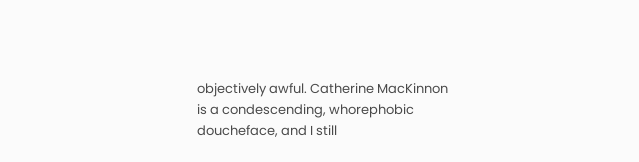objectively awful. Catherine MacKinnon is a condescending, whorephobic doucheface, and I still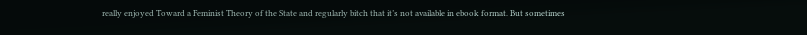really enjoyed Toward a Feminist Theory of the State and regularly bitch that it’s not available in ebook format. But sometimes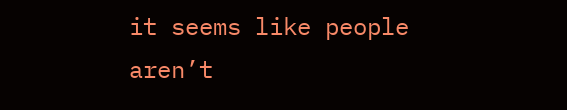it seems like people aren’t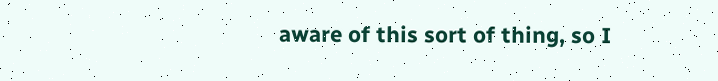aware of this sort of thing, so I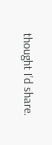thought I’d share.